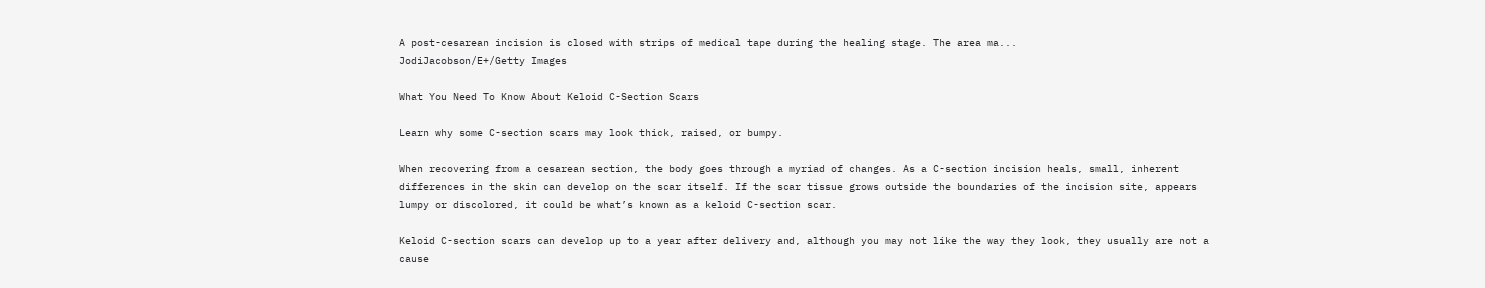A post-cesarean incision is closed with strips of medical tape during the healing stage. The area ma...
JodiJacobson/E+/Getty Images

What You Need To Know About Keloid C-Section Scars

Learn why some C-section scars may look thick, raised, or bumpy.

When recovering from a cesarean section, the body goes through a myriad of changes. As a C-section incision heals, small, inherent differences in the skin can develop on the scar itself. If the scar tissue grows outside the boundaries of the incision site, appears lumpy or discolored, it could be what’s known as a keloid C-section scar.

Keloid C-section scars can develop up to a year after delivery and, although you may not like the way they look, they usually are not a cause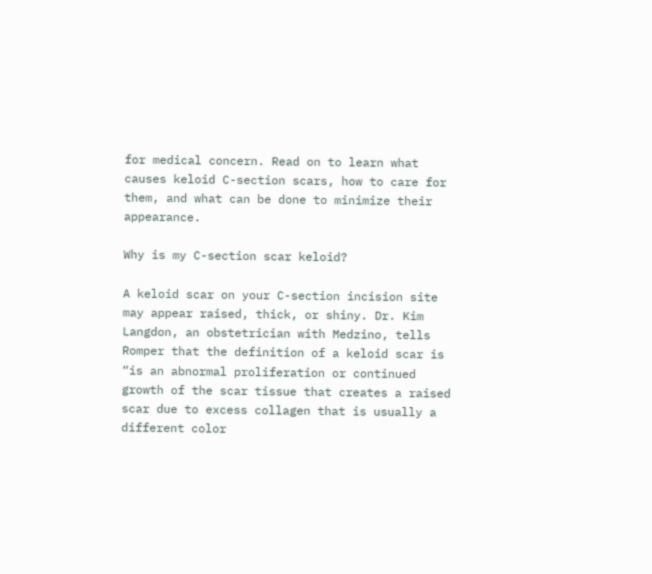for medical concern. Read on to learn what causes keloid C-section scars, how to care for them, and what can be done to minimize their appearance.

Why is my C-section scar keloid?

A keloid scar on your C-section incision site may appear raised, thick, or shiny. Dr. Kim Langdon, an obstetrician with Medzino, tells Romper that the definition of a keloid scar is “is an abnormal proliferation or continued growth of the scar tissue that creates a raised scar due to excess collagen that is usually a different color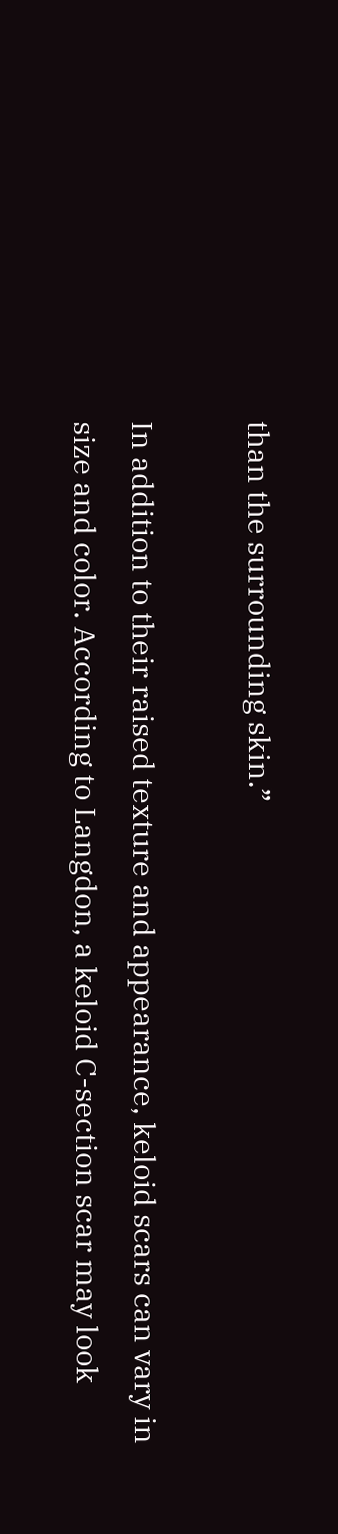than the surrounding skin.”

In addition to their raised texture and appearance, keloid scars can vary in size and color. According to Langdon, a keloid C-section scar may look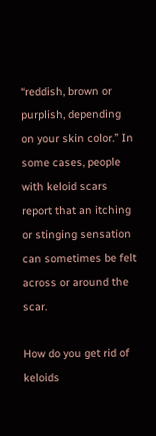“reddish, brown or purplish, depending on your skin color.” In some cases, people with keloid scars report that an itching or stinging sensation can sometimes be felt across or around the scar.

How do you get rid of keloids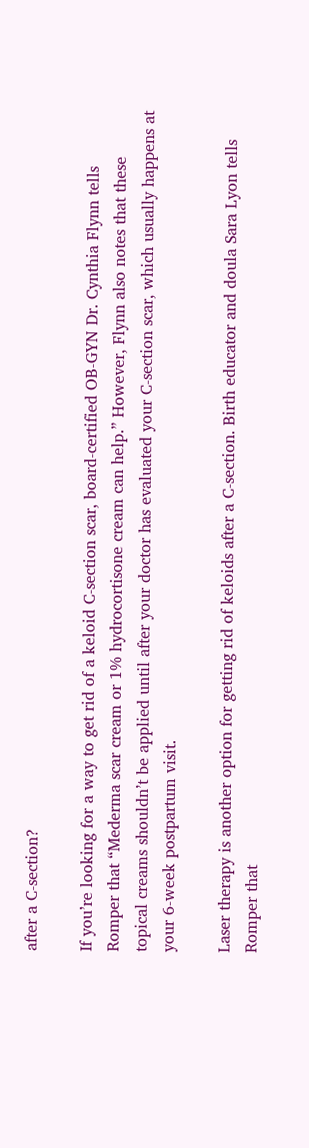after a C-section?

If you’re looking for a way to get rid of a keloid C-section scar, board-certified OB-GYN Dr. Cynthia Flynn tells Romper that “Mederma scar cream or 1% hydrocortisone cream can help.” However, Flynn also notes that these topical creams shouldn’t be applied until after your doctor has evaluated your C-section scar, which usually happens at your 6-week postpartum visit.

Laser therapy is another option for getting rid of keloids after a C-section. Birth educator and doula Sara Lyon tells Romper that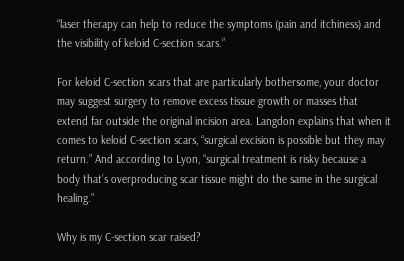“laser therapy can help to reduce the symptoms (pain and itchiness) and the visibility of keloid C-section scars.”

For keloid C-section scars that are particularly bothersome, your doctor may suggest surgery to remove excess tissue growth or masses that extend far outside the original incision area. Langdon explains that when it comes to keloid C-section scars, “surgical excision is possible but they may return.” And according to Lyon, “surgical treatment is risky because a body that’s overproducing scar tissue might do the same in the surgical healing.”

Why is my C-section scar raised?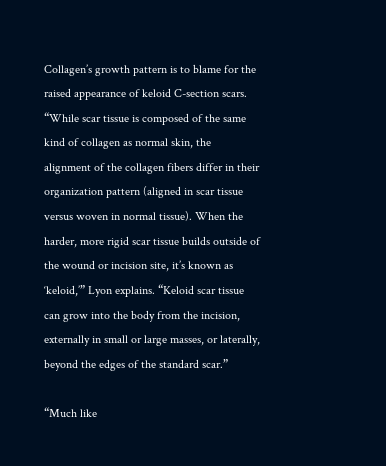Collagen’s growth pattern is to blame for the raised appearance of keloid C-section scars. “While scar tissue is composed of the same kind of collagen as normal skin, the alignment of the collagen fibers differ in their organization pattern (aligned in scar tissue versus woven in normal tissue). When the harder, more rigid scar tissue builds outside of the wound or incision site, it’s known as ‘keloid,’” Lyon explains. “Keloid scar tissue can grow into the body from the incision, externally in small or large masses, or laterally, beyond the edges of the standard scar.”

“Much like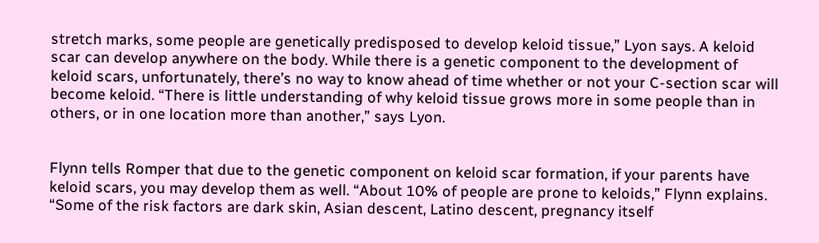stretch marks, some people are genetically predisposed to develop keloid tissue,” Lyon says. A keloid scar can develop anywhere on the body. While there is a genetic component to the development of keloid scars, unfortunately, there’s no way to know ahead of time whether or not your C-section scar will become keloid. “There is little understanding of why keloid tissue grows more in some people than in others, or in one location more than another,” says Lyon.


Flynn tells Romper that due to the genetic component on keloid scar formation, if your parents have keloid scars, you may develop them as well. “About 10% of people are prone to keloids,” Flynn explains. “Some of the risk factors are dark skin, Asian descent, Latino descent, pregnancy itself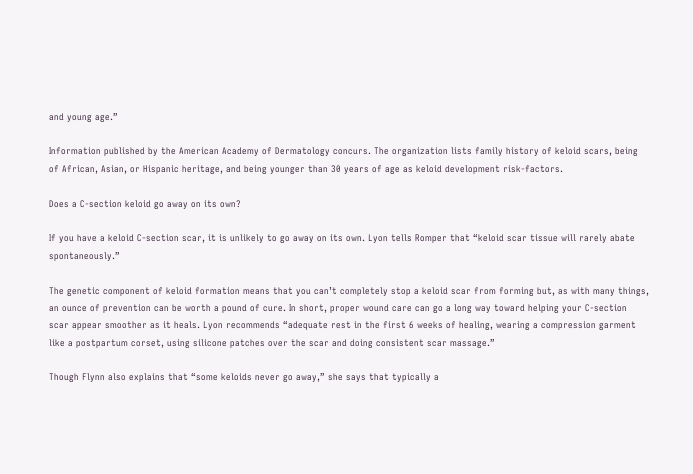and young age.”

Information published by the American Academy of Dermatology concurs. The organization lists family history of keloid scars, being of African, Asian, or Hispanic heritage, and being younger than 30 years of age as keloid development risk-factors.

Does a C-section keloid go away on its own?

If you have a keloid C-section scar, it is unlikely to go away on its own. Lyon tells Romper that “keloid scar tissue will rarely abate spontaneously.”

The genetic component of keloid formation means that you can’t completely stop a keloid scar from forming but, as with many things, an ounce of prevention can be worth a pound of cure. In short, proper wound care can go a long way toward helping your C-section scar appear smoother as it heals. Lyon recommends “adequate rest in the first 6 weeks of healing, wearing a compression garment like a postpartum corset, using silicone patches over the scar and doing consistent scar massage.”

Though Flynn also explains that “some keloids never go away,” she says that typically a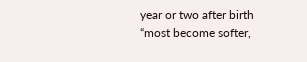year or two after birth “most become softer,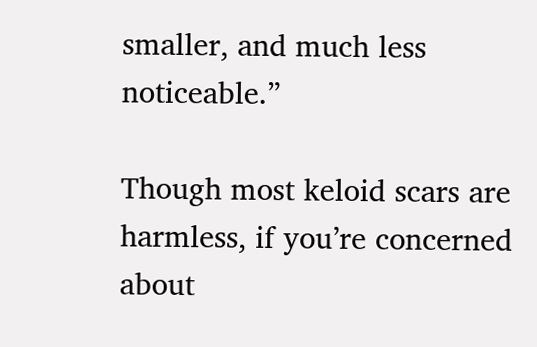smaller, and much less noticeable.”

Though most keloid scars are harmless, if you’re concerned about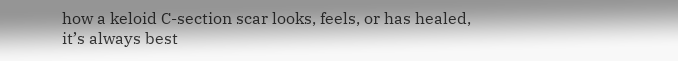how a keloid C-section scar looks, feels, or has healed, it’s always best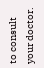to consult your doctor.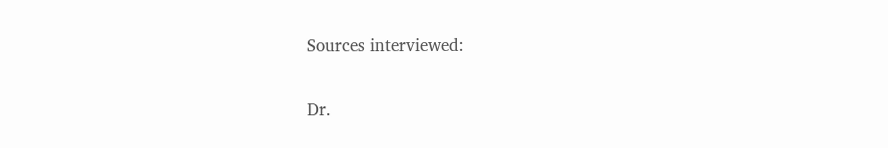Sources interviewed:

Dr.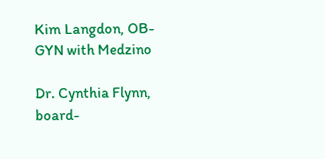Kim Langdon, OB-GYN with Medzino

Dr. Cynthia Flynn, board-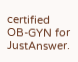certified OB-GYN for JustAnswer.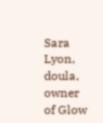Sara Lyon, doula, owner of Glow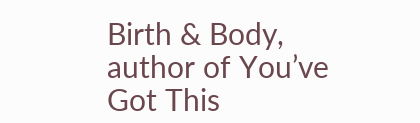Birth & Body, author of You’ve Got This